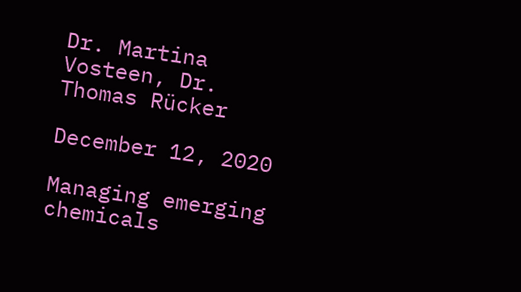Dr. Martina Vosteen, Dr. Thomas Rücker

December 12, 2020

Managing emerging chemicals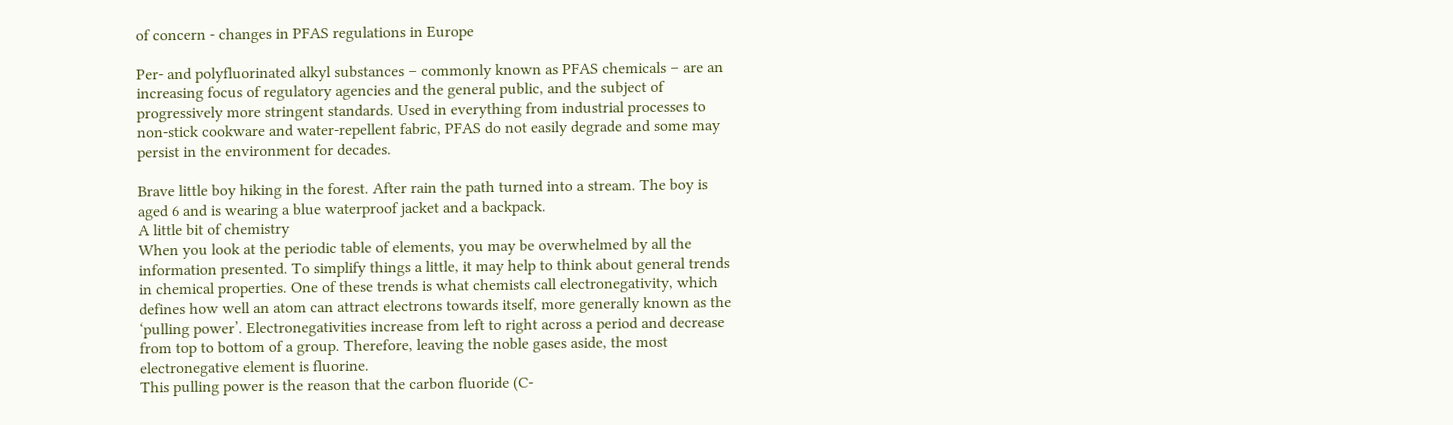of concern - changes in PFAS regulations in Europe

Per- and polyfluorinated alkyl substances – commonly known as PFAS chemicals – are an increasing focus of regulatory agencies and the general public, and the subject of progressively more stringent standards. Used in everything from industrial processes to non-stick cookware and water-repellent fabric, PFAS do not easily degrade and some may persist in the environment for decades.

Brave little boy hiking in the forest. After rain the path turned into a stream. The boy is aged 6 and is wearing a blue waterproof jacket and a backpack.
A little bit of chemistry
When you look at the periodic table of elements, you may be overwhelmed by all the information presented. To simplify things a little, it may help to think about general trends in chemical properties. One of these trends is what chemists call electronegativity, which defines how well an atom can attract electrons towards itself, more generally known as the ‘pulling power’. Electronegativities increase from left to right across a period and decrease from top to bottom of a group. Therefore, leaving the noble gases aside, the most electronegative element is fluorine.
This pulling power is the reason that the carbon fluoride (C-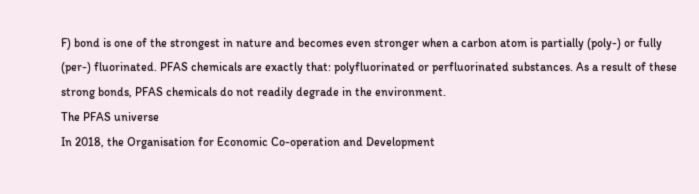F) bond is one of the strongest in nature and becomes even stronger when a carbon atom is partially (poly-) or fully (per-) fluorinated. PFAS chemicals are exactly that: polyfluorinated or perfluorinated substances. As a result of these strong bonds, PFAS chemicals do not readily degrade in the environment.
The PFAS universe
In 2018, the Organisation for Economic Co-operation and Development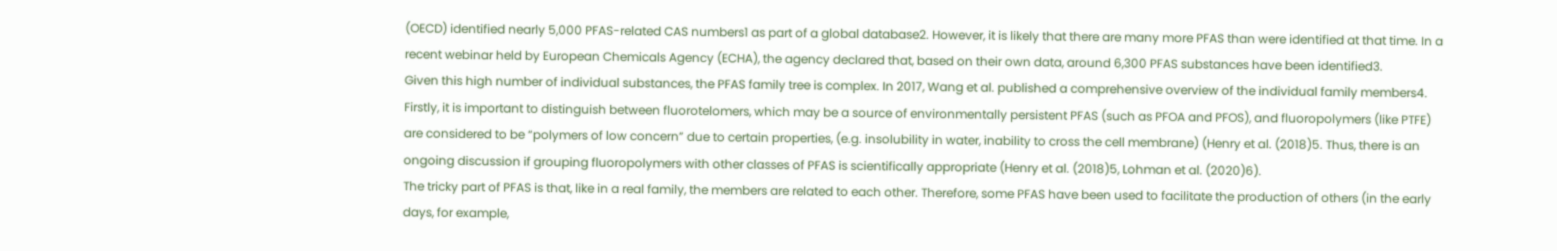(OECD) identified nearly 5,000 PFAS-related CAS numbers1 as part of a global database2. However, it is likely that there are many more PFAS than were identified at that time. In a recent webinar held by European Chemicals Agency (ECHA), the agency declared that, based on their own data, around 6,300 PFAS substances have been identified3.
Given this high number of individual substances, the PFAS family tree is complex. In 2017, Wang et al. published a comprehensive overview of the individual family members4. Firstly, it is important to distinguish between fluorotelomers, which may be a source of environmentally persistent PFAS (such as PFOA and PFOS), and fluoropolymers (like PTFE) are considered to be “polymers of low concern” due to certain properties, (e.g. insolubility in water, inability to cross the cell membrane) (Henry et al. (2018)5. Thus, there is an ongoing discussion if grouping fluoropolymers with other classes of PFAS is scientifically appropriate (Henry et al. (2018)5, Lohman et al. (2020)6).
The tricky part of PFAS is that, like in a real family, the members are related to each other. Therefore, some PFAS have been used to facilitate the production of others (in the early days, for example,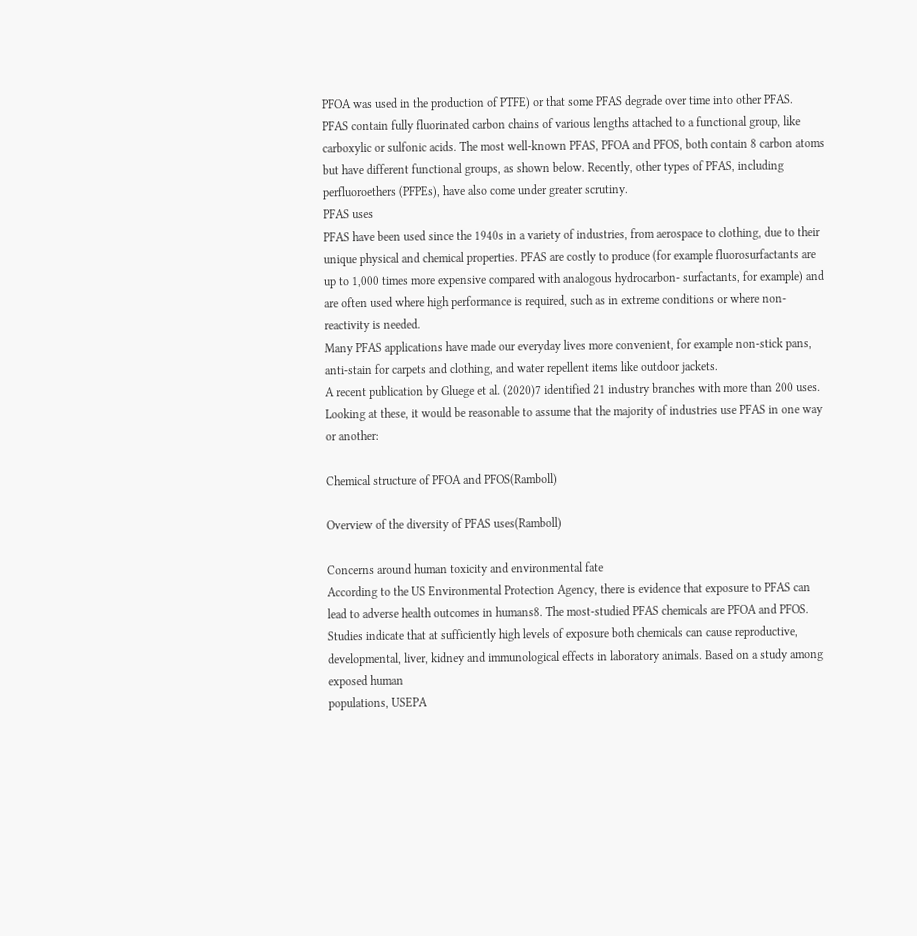PFOA was used in the production of PTFE) or that some PFAS degrade over time into other PFAS.
PFAS contain fully fluorinated carbon chains of various lengths attached to a functional group, like carboxylic or sulfonic acids. The most well-known PFAS, PFOA and PFOS, both contain 8 carbon atoms but have different functional groups, as shown below. Recently, other types of PFAS, including perfluoroethers (PFPEs), have also come under greater scrutiny.
PFAS uses
PFAS have been used since the 1940s in a variety of industries, from aerospace to clothing, due to their unique physical and chemical properties. PFAS are costly to produce (for example fluorosurfactants are up to 1,000 times more expensive compared with analogous hydrocarbon- surfactants, for example) and are often used where high performance is required, such as in extreme conditions or where non-reactivity is needed.
Many PFAS applications have made our everyday lives more convenient, for example non-stick pans, anti-stain for carpets and clothing, and water repellent items like outdoor jackets.
A recent publication by Gluege et al. (2020)7 identified 21 industry branches with more than 200 uses. Looking at these, it would be reasonable to assume that the majority of industries use PFAS in one way or another:

Chemical structure of PFOA and PFOS(Ramboll)

Overview of the diversity of PFAS uses(Ramboll)

Concerns around human toxicity and environmental fate
According to the US Environmental Protection Agency, there is evidence that exposure to PFAS can lead to adverse health outcomes in humans8. The most-studied PFAS chemicals are PFOA and PFOS. Studies indicate that at sufficiently high levels of exposure both chemicals can cause reproductive, developmental, liver, kidney and immunological effects in laboratory animals. Based on a study among exposed human
populations, USEPA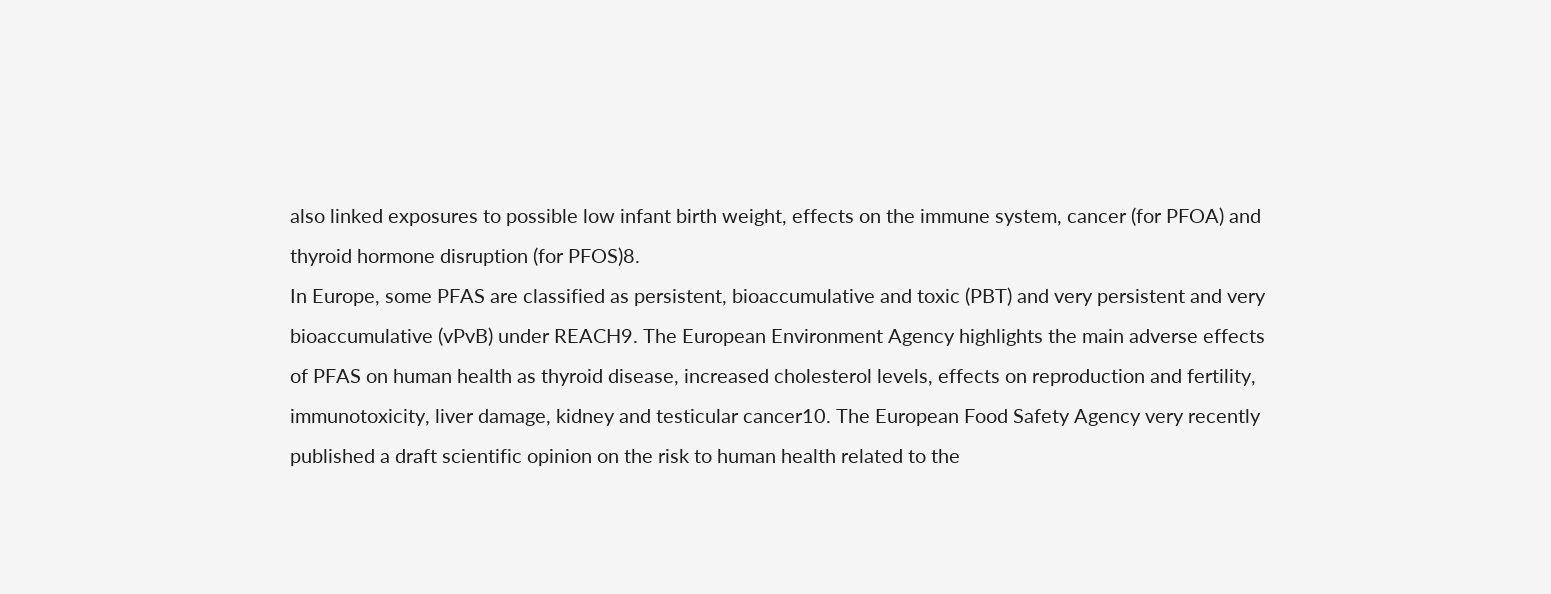also linked exposures to possible low infant birth weight, effects on the immune system, cancer (for PFOA) and thyroid hormone disruption (for PFOS)8.
In Europe, some PFAS are classified as persistent, bioaccumulative and toxic (PBT) and very persistent and very bioaccumulative (vPvB) under REACH9. The European Environment Agency highlights the main adverse effects of PFAS on human health as thyroid disease, increased cholesterol levels, effects on reproduction and fertility, immunotoxicity, liver damage, kidney and testicular cancer10. The European Food Safety Agency very recently published a draft scientific opinion on the risk to human health related to the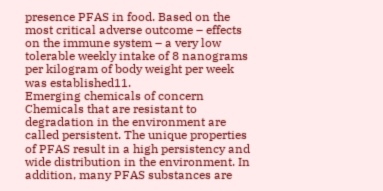presence PFAS in food. Based on the most critical adverse outcome – effects on the immune system – a very low tolerable weekly intake of 8 nanograms per kilogram of body weight per week was established11.
Emerging chemicals of concern
Chemicals that are resistant to degradation in the environment are called persistent. The unique properties of PFAS result in a high persistency and wide distribution in the environment. In addition, many PFAS substances are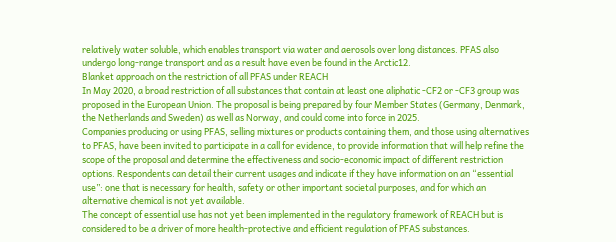relatively water soluble, which enables transport via water and aerosols over long distances. PFAS also undergo long-range transport and as a result have even be found in the Arctic12.
Blanket approach on the restriction of all PFAS under REACH
In May 2020, a broad restriction of all substances that contain at least one aliphatic -CF2 or -CF3 group was proposed in the European Union. The proposal is being prepared by four Member States (Germany, Denmark, the Netherlands and Sweden) as well as Norway, and could come into force in 2025.
Companies producing or using PFAS, selling mixtures or products containing them, and those using alternatives to PFAS, have been invited to participate in a call for evidence, to provide information that will help refine the scope of the proposal and determine the effectiveness and socio-economic impact of different restriction options. Respondents can detail their current usages and indicate if they have information on an “essential use”: one that is necessary for health, safety or other important societal purposes, and for which an alternative chemical is not yet available.
The concept of essential use has not yet been implemented in the regulatory framework of REACH but is considered to be a driver of more health-protective and efficient regulation of PFAS substances.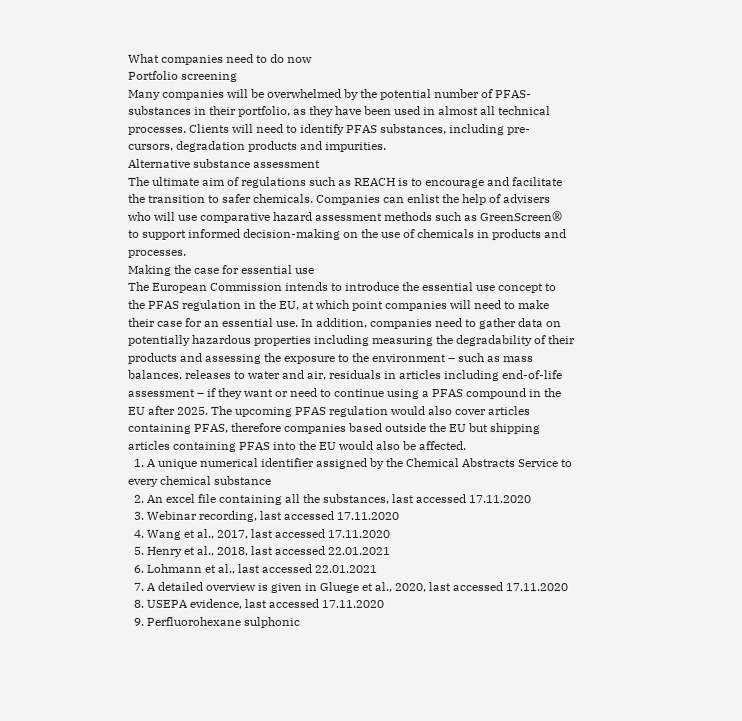What companies need to do now
Portfolio screening
Many companies will be overwhelmed by the potential number of PFAS-substances in their portfolio, as they have been used in almost all technical processes. Clients will need to identify PFAS substances, including pre-cursors, degradation products and impurities.
Alternative substance assessment
The ultimate aim of regulations such as REACH is to encourage and facilitate the transition to safer chemicals. Companies can enlist the help of advisers who will use comparative hazard assessment methods such as GreenScreen® to support informed decision-making on the use of chemicals in products and processes.
Making the case for essential use
The European Commission intends to introduce the essential use concept to the PFAS regulation in the EU, at which point companies will need to make their case for an essential use. In addition, companies need to gather data on potentially hazardous properties including measuring the degradability of their products and assessing the exposure to the environment – such as mass balances, releases to water and air, residuals in articles including end-of-life assessment – if they want or need to continue using a PFAS compound in the EU after 2025. The upcoming PFAS regulation would also cover articles containing PFAS, therefore companies based outside the EU but shipping articles containing PFAS into the EU would also be affected.
  1. A unique numerical identifier assigned by the Chemical Abstracts Service to every chemical substance
  2. An excel file containing all the substances, last accessed 17.11.2020
  3. Webinar recording, last accessed 17.11.2020
  4. Wang et al., 2017, last accessed 17.11.2020
  5. Henry et al., 2018, last accessed 22.01.2021
  6. Lohmann et al., last accessed 22.01.2021
  7. A detailed overview is given in Gluege et al., 2020, last accessed 17.11.2020
  8. USEPA evidence, last accessed 17.11.2020
  9. Perfluorohexane sulphonic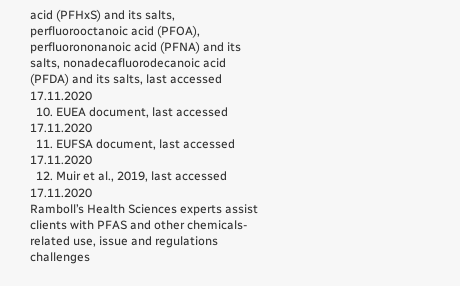acid (PFHxS) and its salts, perfluorooctanoic acid (PFOA), perfluorononanoic acid (PFNA) and its salts, nonadecafluorodecanoic acid (PFDA) and its salts, last accessed 17.11.2020
  10. EUEA document, last accessed 17.11.2020
  11. EUFSA document, last accessed 17.11.2020
  12. Muir et al., 2019, last accessed 17.11.2020
Ramboll’s Health Sciences experts assist clients with PFAS and other chemicals-related use, issue and regulations challenges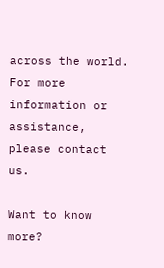across the world. For more information or assistance, please contact us.

Want to know more?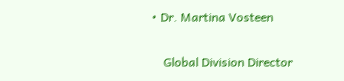• Dr. Martina Vosteen

    Global Division Director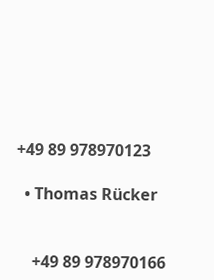+49 89 978970123

  • Thomas Rücker


    +49 89 978970166